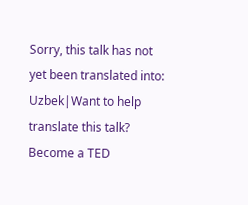Sorry, this talk has not yet been translated into: Uzbek|Want to help translate this talk? Become a TED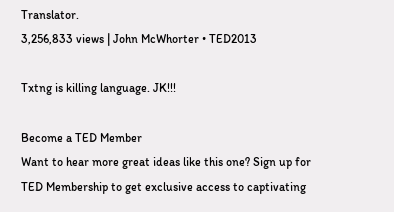Translator.
3,256,833 views | John McWhorter • TED2013

Txtng is killing language. JK!!!

Become a TED Member
Want to hear more great ideas like this one? Sign up for TED Membership to get exclusive access to captivating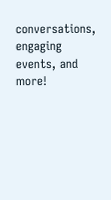conversations, engaging events, and more!